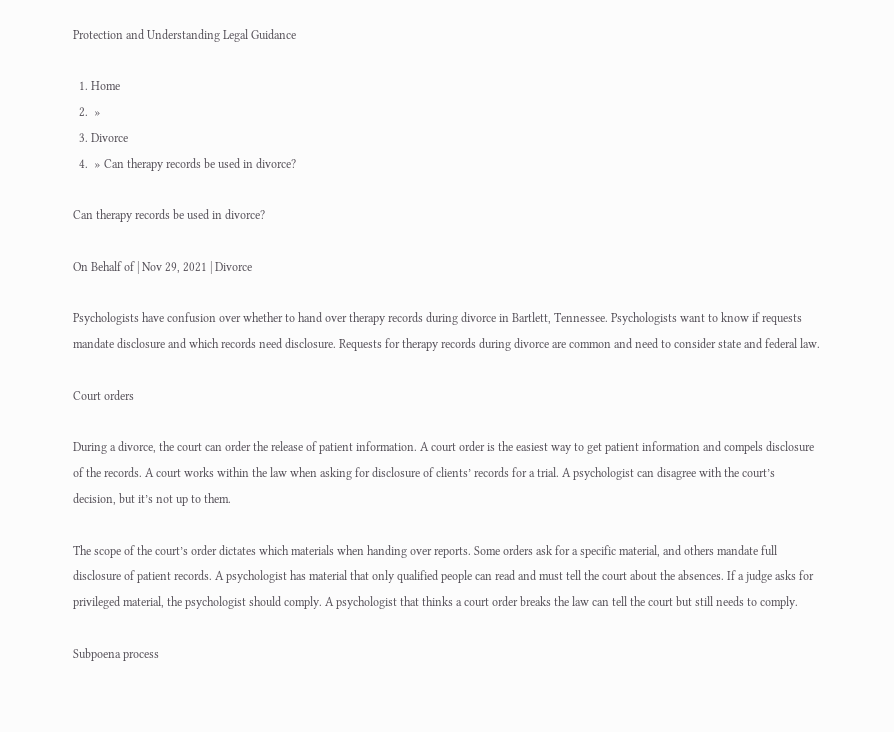Protection and Understanding Legal Guidance

  1. Home
  2.  »
  3. Divorce
  4.  » Can therapy records be used in divorce?

Can therapy records be used in divorce?

On Behalf of | Nov 29, 2021 | Divorce

Psychologists have confusion over whether to hand over therapy records during divorce in Bartlett, Tennessee. Psychologists want to know if requests mandate disclosure and which records need disclosure. Requests for therapy records during divorce are common and need to consider state and federal law.

Court orders

During a divorce, the court can order the release of patient information. A court order is the easiest way to get patient information and compels disclosure of the records. A court works within the law when asking for disclosure of clients’ records for a trial. A psychologist can disagree with the court’s decision, but it’s not up to them.

The scope of the court’s order dictates which materials when handing over reports. Some orders ask for a specific material, and others mandate full disclosure of patient records. A psychologist has material that only qualified people can read and must tell the court about the absences. If a judge asks for privileged material, the psychologist should comply. A psychologist that thinks a court order breaks the law can tell the court but still needs to comply.

Subpoena process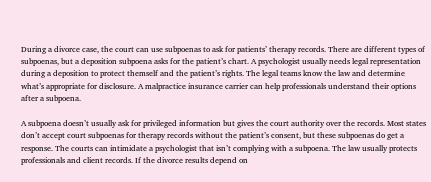During a divorce case, the court can use subpoenas to ask for patients’ therapy records. There are different types of subpoenas, but a deposition subpoena asks for the patient’s chart. A psychologist usually needs legal representation during a deposition to protect themself and the patient’s rights. The legal teams know the law and determine what’s appropriate for disclosure. A malpractice insurance carrier can help professionals understand their options after a subpoena.

A subpoena doesn’t usually ask for privileged information but gives the court authority over the records. Most states don’t accept court subpoenas for therapy records without the patient’s consent, but these subpoenas do get a response. The courts can intimidate a psychologist that isn’t complying with a subpoena. The law usually protects professionals and client records. If the divorce results depend on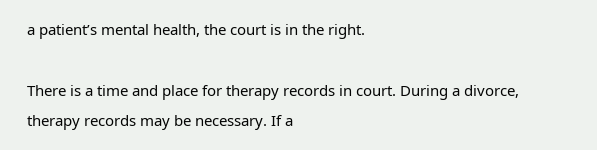a patient’s mental health, the court is in the right.

There is a time and place for therapy records in court. During a divorce, therapy records may be necessary. If a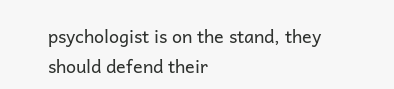psychologist is on the stand, they should defend their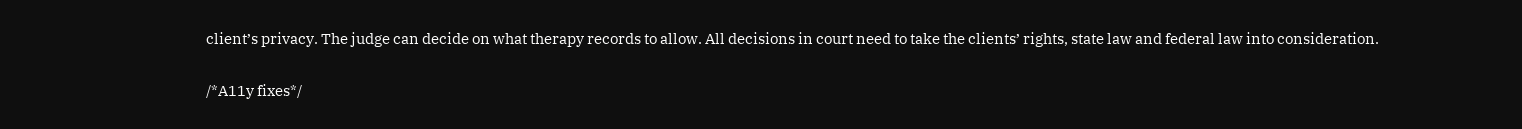client’s privacy. The judge can decide on what therapy records to allow. All decisions in court need to take the clients’ rights, state law and federal law into consideration.

/*A11y fixes*/